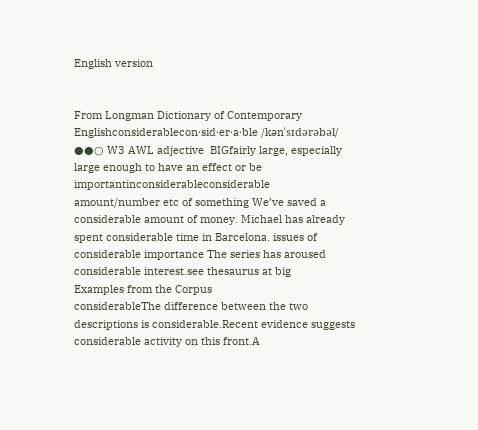English version


From Longman Dictionary of Contemporary Englishconsiderablecon‧sid‧er‧a‧ble /kənˈsɪdərəbəl/ ●●○ W3 AWL adjective  BIGfairly large, especially large enough to have an effect or be importantinconsiderableconsiderable amount/number etc of something We’ve saved a considerable amount of money. Michael has already spent considerable time in Barcelona. issues of considerable importance The series has aroused considerable interest.see thesaurus at big
Examples from the Corpus
considerableThe difference between the two descriptions is considerable.Recent evidence suggests considerable activity on this front.A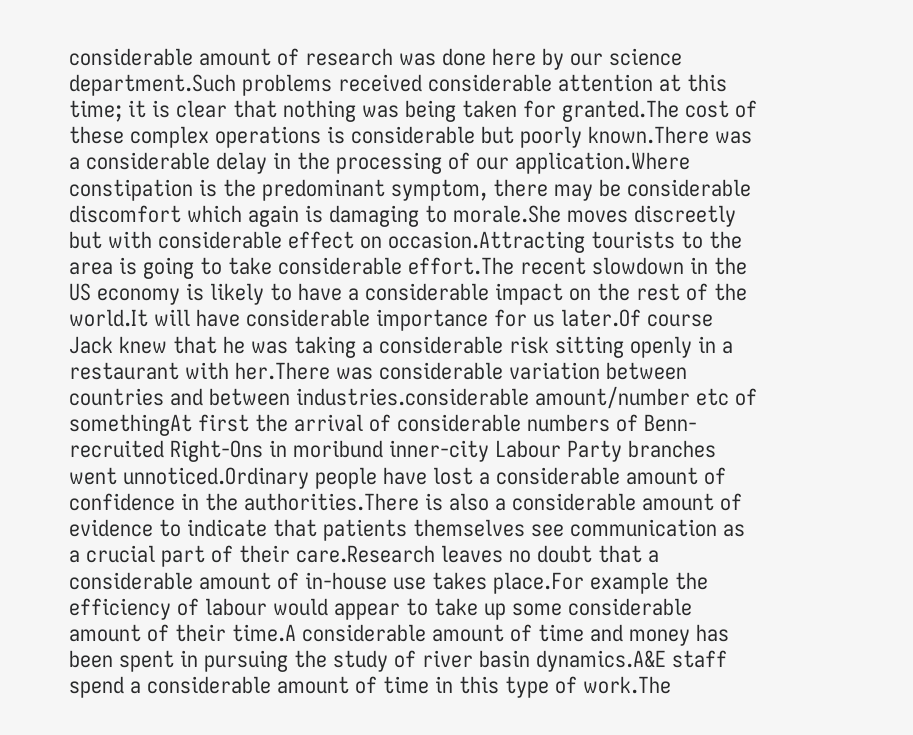considerable amount of research was done here by our science department.Such problems received considerable attention at this time; it is clear that nothing was being taken for granted.The cost of these complex operations is considerable but poorly known.There was a considerable delay in the processing of our application.Where constipation is the predominant symptom, there may be considerable discomfort which again is damaging to morale.She moves discreetly but with considerable effect on occasion.Attracting tourists to the area is going to take considerable effort.The recent slowdown in the US economy is likely to have a considerable impact on the rest of the world.It will have considerable importance for us later.Of course Jack knew that he was taking a considerable risk sitting openly in a restaurant with her.There was considerable variation between countries and between industries.considerable amount/number etc of somethingAt first the arrival of considerable numbers of Benn-recruited Right-Ons in moribund inner-city Labour Party branches went unnoticed.Ordinary people have lost a considerable amount of confidence in the authorities.There is also a considerable amount of evidence to indicate that patients themselves see communication as a crucial part of their care.Research leaves no doubt that a considerable amount of in-house use takes place.For example the efficiency of labour would appear to take up some considerable amount of their time.A considerable amount of time and money has been spent in pursuing the study of river basin dynamics.A&E staff spend a considerable amount of time in this type of work.The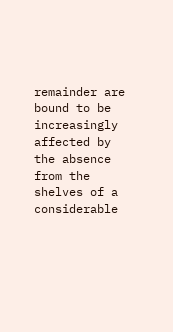remainder are bound to be increasingly affected by the absence from the shelves of a considerable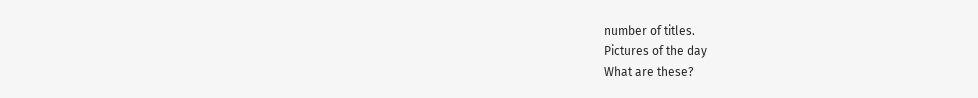number of titles.
Pictures of the day
What are these?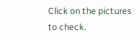Click on the pictures to check.